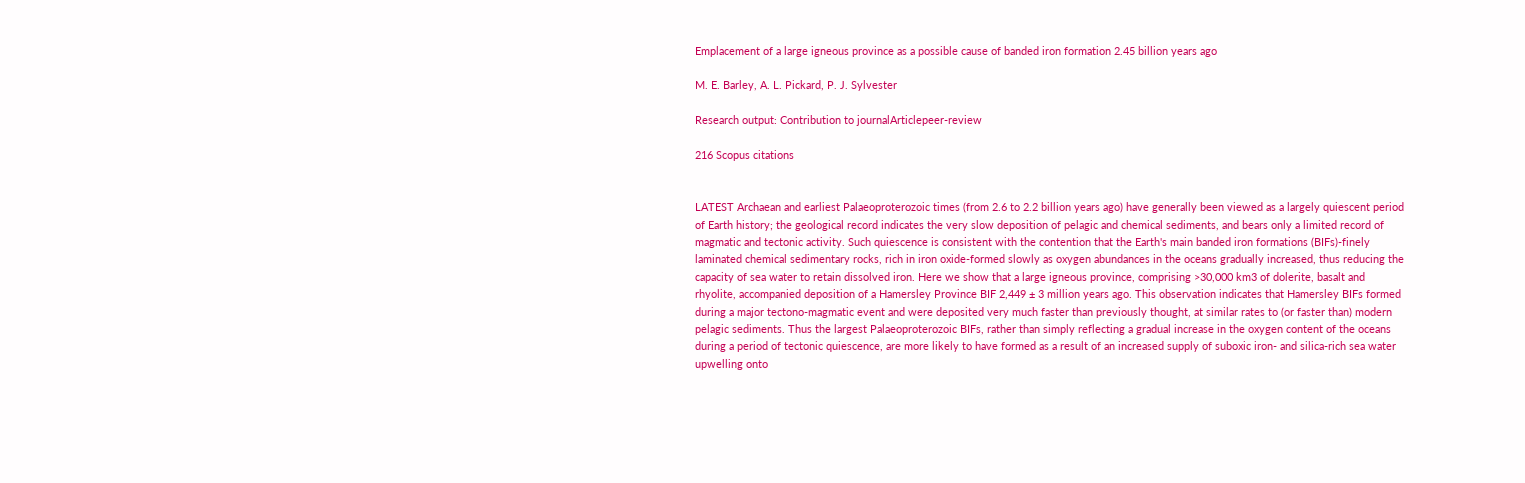Emplacement of a large igneous province as a possible cause of banded iron formation 2.45 billion years ago

M. E. Barley, A. L. Pickard, P. J. Sylvester

Research output: Contribution to journalArticlepeer-review

216 Scopus citations


LATEST Archaean and earliest Palaeoproterozoic times (from 2.6 to 2.2 billion years ago) have generally been viewed as a largely quiescent period of Earth history; the geological record indicates the very slow deposition of pelagic and chemical sediments, and bears only a limited record of magmatic and tectonic activity. Such quiescence is consistent with the contention that the Earth's main banded iron formations (BIFs)-finely laminated chemical sedimentary rocks, rich in iron oxide-formed slowly as oxygen abundances in the oceans gradually increased, thus reducing the capacity of sea water to retain dissolved iron. Here we show that a large igneous province, comprising >30,000 km3 of dolerite, basalt and rhyolite, accompanied deposition of a Hamersley Province BIF 2,449 ± 3 million years ago. This observation indicates that Hamersley BIFs formed during a major tectono-magmatic event and were deposited very much faster than previously thought, at similar rates to (or faster than) modern pelagic sediments. Thus the largest Palaeoproterozoic BIFs, rather than simply reflecting a gradual increase in the oxygen content of the oceans during a period of tectonic quiescence, are more likely to have formed as a result of an increased supply of suboxic iron- and silica-rich sea water upwelling onto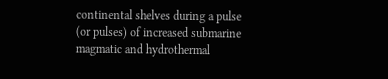continental shelves during a pulse (or pulses) of increased submarine magmatic and hydrothermal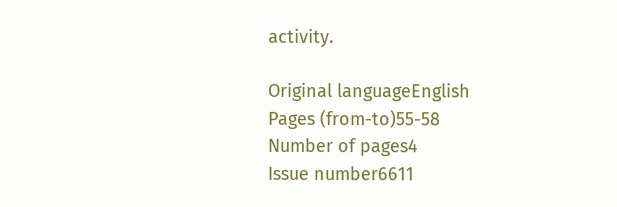activity.

Original languageEnglish
Pages (from-to)55-58
Number of pages4
Issue number6611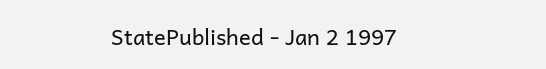StatePublished - Jan 2 1997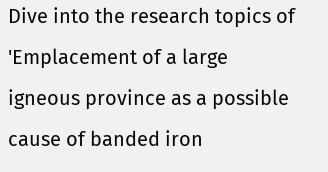Dive into the research topics of 'Emplacement of a large igneous province as a possible cause of banded iron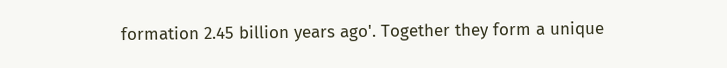formation 2.45 billion years ago'. Together they form a unique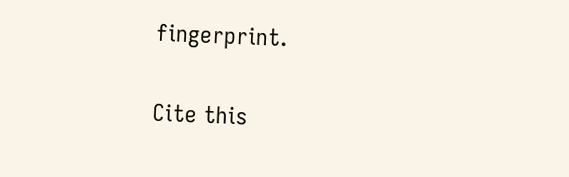fingerprint.

Cite this